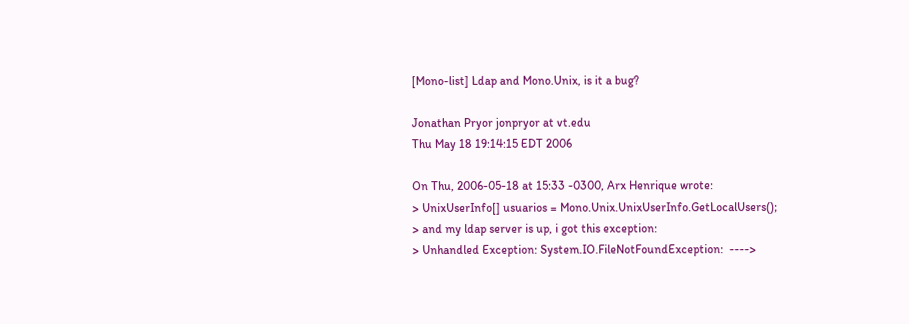[Mono-list] Ldap and Mono.Unix, is it a bug?

Jonathan Pryor jonpryor at vt.edu
Thu May 18 19:14:15 EDT 2006

On Thu, 2006-05-18 at 15:33 -0300, Arx Henrique wrote:
> UnixUserInfo[] usuarios = Mono.Unix.UnixUserInfo.GetLocalUsers();
> and my ldap server is up, i got this exception:
> Unhandled Exception: System.IO.FileNotFoundException:  ---->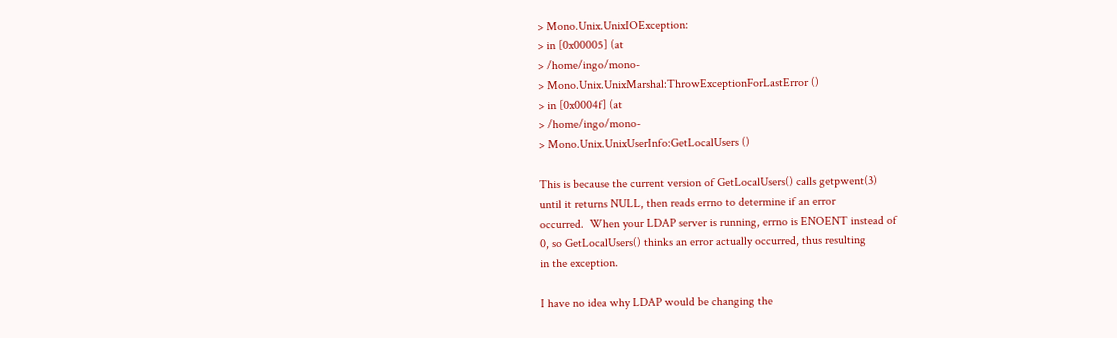> Mono.Unix.UnixIOException:
> in [0x00005] (at
> /home/ingo/mono-
> Mono.Unix.UnixMarshal:ThrowExceptionForLastError ()
> in [0x0004f] (at
> /home/ingo/mono-
> Mono.Unix.UnixUserInfo:GetLocalUsers ()

This is because the current version of GetLocalUsers() calls getpwent(3)
until it returns NULL, then reads errno to determine if an error
occurred.  When your LDAP server is running, errno is ENOENT instead of
0, so GetLocalUsers() thinks an error actually occurred, thus resulting
in the exception.

I have no idea why LDAP would be changing the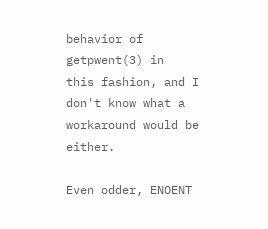behavior of getpwent(3) in
this fashion, and I don't know what a workaround would be either.

Even odder, ENOENT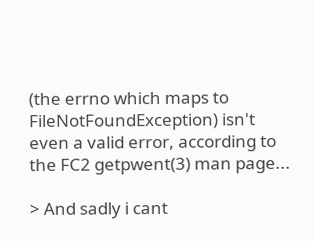(the errno which maps to FileNotFoundException) isn't
even a valid error, according to the FC2 getpwent(3) man page...

> And sadly i cant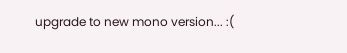upgrade to new mono version... :(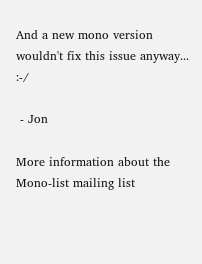And a new mono version wouldn't fix this issue anyway... :-/

 - Jon

More information about the Mono-list mailing list